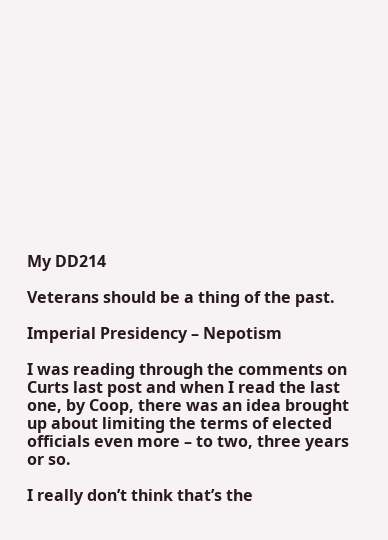My DD214

Veterans should be a thing of the past.

Imperial Presidency – Nepotism

I was reading through the comments on Curts last post and when I read the last one, by Coop, there was an idea brought up about limiting the terms of elected officials even more – to two, three years or so.

I really don’t think that’s the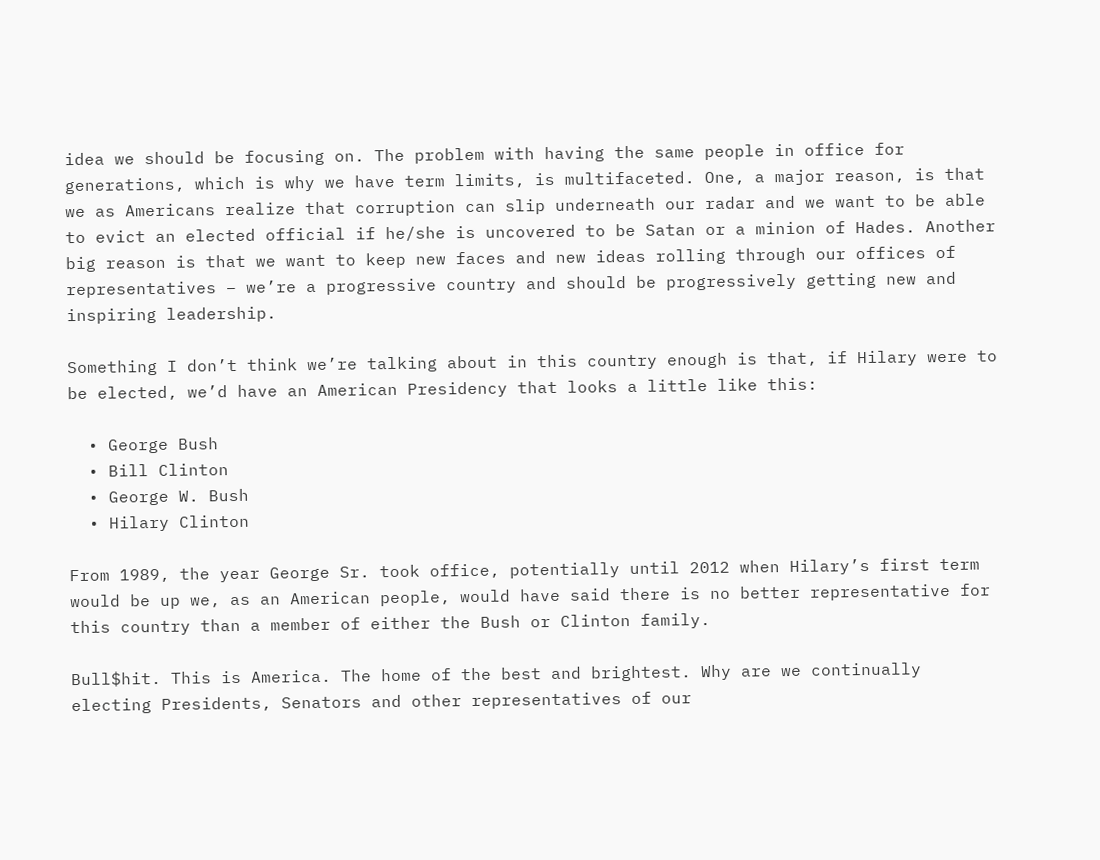idea we should be focusing on. The problem with having the same people in office for generations, which is why we have term limits, is multifaceted. One, a major reason, is that we as Americans realize that corruption can slip underneath our radar and we want to be able to evict an elected official if he/she is uncovered to be Satan or a minion of Hades. Another big reason is that we want to keep new faces and new ideas rolling through our offices of representatives – we’re a progressive country and should be progressively getting new and inspiring leadership.

Something I don’t think we’re talking about in this country enough is that, if Hilary were to be elected, we’d have an American Presidency that looks a little like this:

  • George Bush
  • Bill Clinton
  • George W. Bush
  • Hilary Clinton

From 1989, the year George Sr. took office, potentially until 2012 when Hilary’s first term would be up we, as an American people, would have said there is no better representative for this country than a member of either the Bush or Clinton family.

Bull$hit. This is America. The home of the best and brightest. Why are we continually electing Presidents, Senators and other representatives of our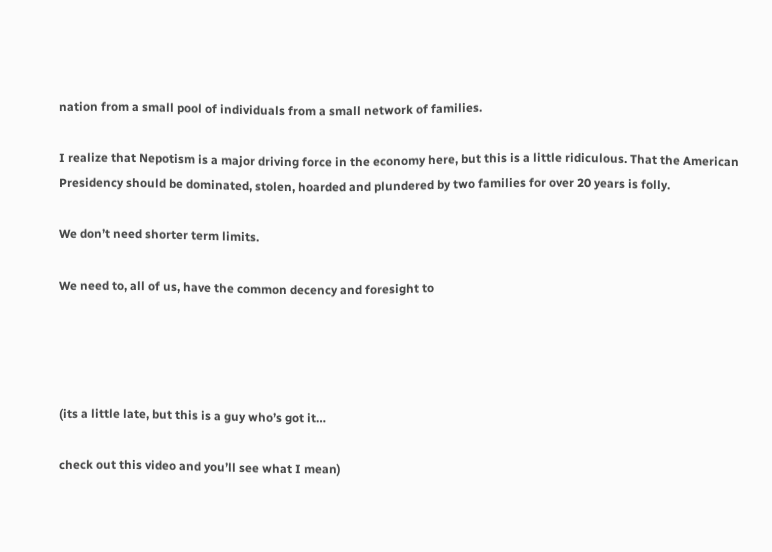nation from a small pool of individuals from a small network of families.

I realize that Nepotism is a major driving force in the economy here, but this is a little ridiculous. That the American Presidency should be dominated, stolen, hoarded and plundered by two families for over 20 years is folly.

We don’t need shorter term limits.

We need to, all of us, have the common decency and foresight to




(its a little late, but this is a guy who’s got it…

check out this video and you’ll see what I mean)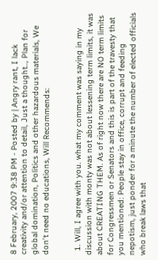8 February, 2007 9:38 PM - Posted by | Angry rant, I lack creativity and/or attention to detail, Just a thought.., Plan for global domination, Politics and other hazardous materials, We don't need no educations, Will Recommends:


  1. Will, I agree with you. what my comment was saying in my discussion with monty was not about lessening term limits, it was about CREATING THEM. As of right now there are NO term limits for Congressmen or Senators and this is part of the travesty that you mentioned: People stay in office, corrupt and feeding nepotism, just ponder for a minute the number of elected officials who break laws that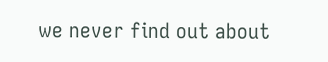we never find out about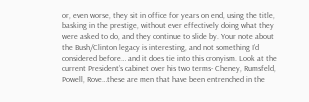or, even worse, they sit in office for years on end, using the title, basking in the prestige, without ever effectively doing what they were asked to do, and they continue to slide by. Your note about the Bush/Clinton legacy is interesting, and not something I’d considered before… and it does tie into this cronyism. Look at the current President’s cabinet over his two terms- Cheney, Rumsfeld, Powell, Rove…these are men that have been entrenched in the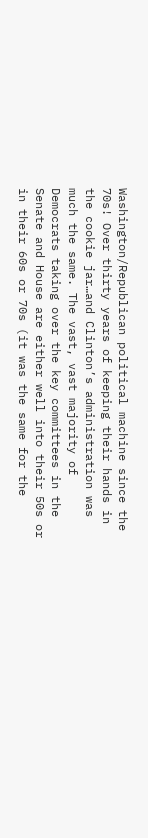Washington/Republican political machine since the 70s! Over thirty years of keeping their hands in the cookie jar…and Clinton’s administration was much the same. The vast, vast majority of Democrats taking over the key committees in the Senate and House are either well into their 50s or in their 60s or 70s (it was the same for the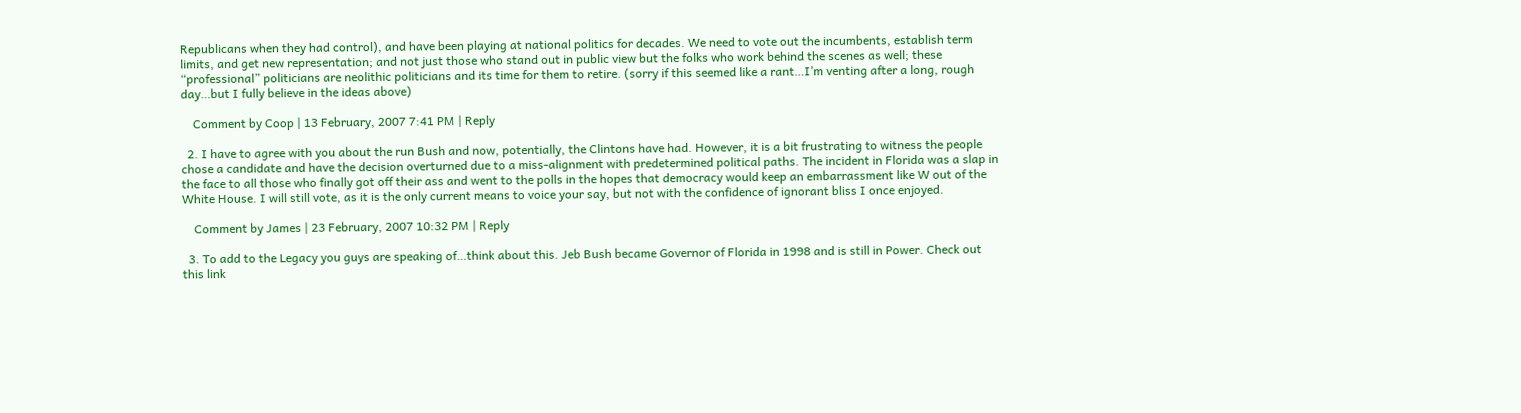Republicans when they had control), and have been playing at national politics for decades. We need to vote out the incumbents, establish term limits, and get new representation; and not just those who stand out in public view but the folks who work behind the scenes as well; these “professional” politicians are neolithic politicians and its time for them to retire. (sorry if this seemed like a rant…I’m venting after a long, rough day…but I fully believe in the ideas above)

    Comment by Coop | 13 February, 2007 7:41 PM | Reply

  2. I have to agree with you about the run Bush and now, potentially, the Clintons have had. However, it is a bit frustrating to witness the people chose a candidate and have the decision overturned due to a miss-alignment with predetermined political paths. The incident in Florida was a slap in the face to all those who finally got off their ass and went to the polls in the hopes that democracy would keep an embarrassment like W out of the White House. I will still vote, as it is the only current means to voice your say, but not with the confidence of ignorant bliss I once enjoyed.

    Comment by James | 23 February, 2007 10:32 PM | Reply

  3. To add to the Legacy you guys are speaking of…think about this. Jeb Bush became Governor of Florida in 1998 and is still in Power. Check out this link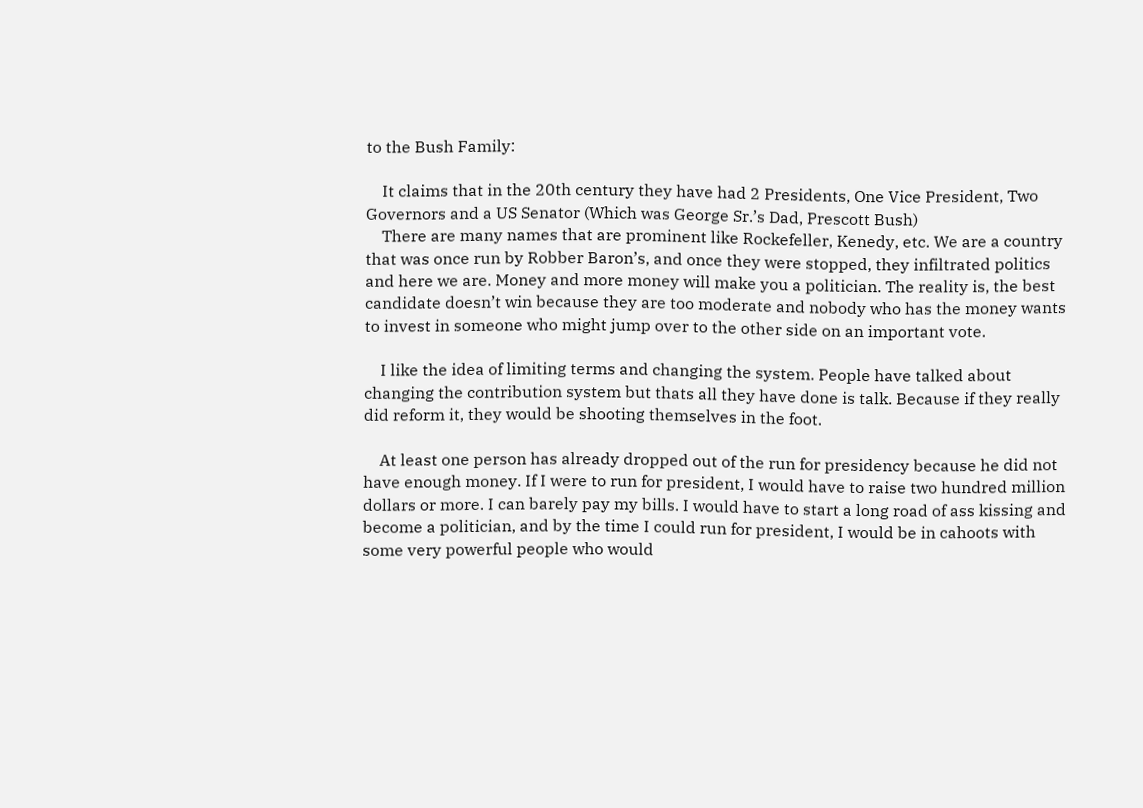to the Bush Family:

    It claims that in the 20th century they have had 2 Presidents, One Vice President, Two Governors and a US Senator (Which was George Sr.’s Dad, Prescott Bush)
    There are many names that are prominent like Rockefeller, Kenedy, etc. We are a country that was once run by Robber Baron’s, and once they were stopped, they infiltrated politics and here we are. Money and more money will make you a politician. The reality is, the best candidate doesn’t win because they are too moderate and nobody who has the money wants to invest in someone who might jump over to the other side on an important vote.

    I like the idea of limiting terms and changing the system. People have talked about changing the contribution system but thats all they have done is talk. Because if they really did reform it, they would be shooting themselves in the foot.

    At least one person has already dropped out of the run for presidency because he did not have enough money. If I were to run for president, I would have to raise two hundred million dollars or more. I can barely pay my bills. I would have to start a long road of ass kissing and become a politician, and by the time I could run for president, I would be in cahoots with some very powerful people who would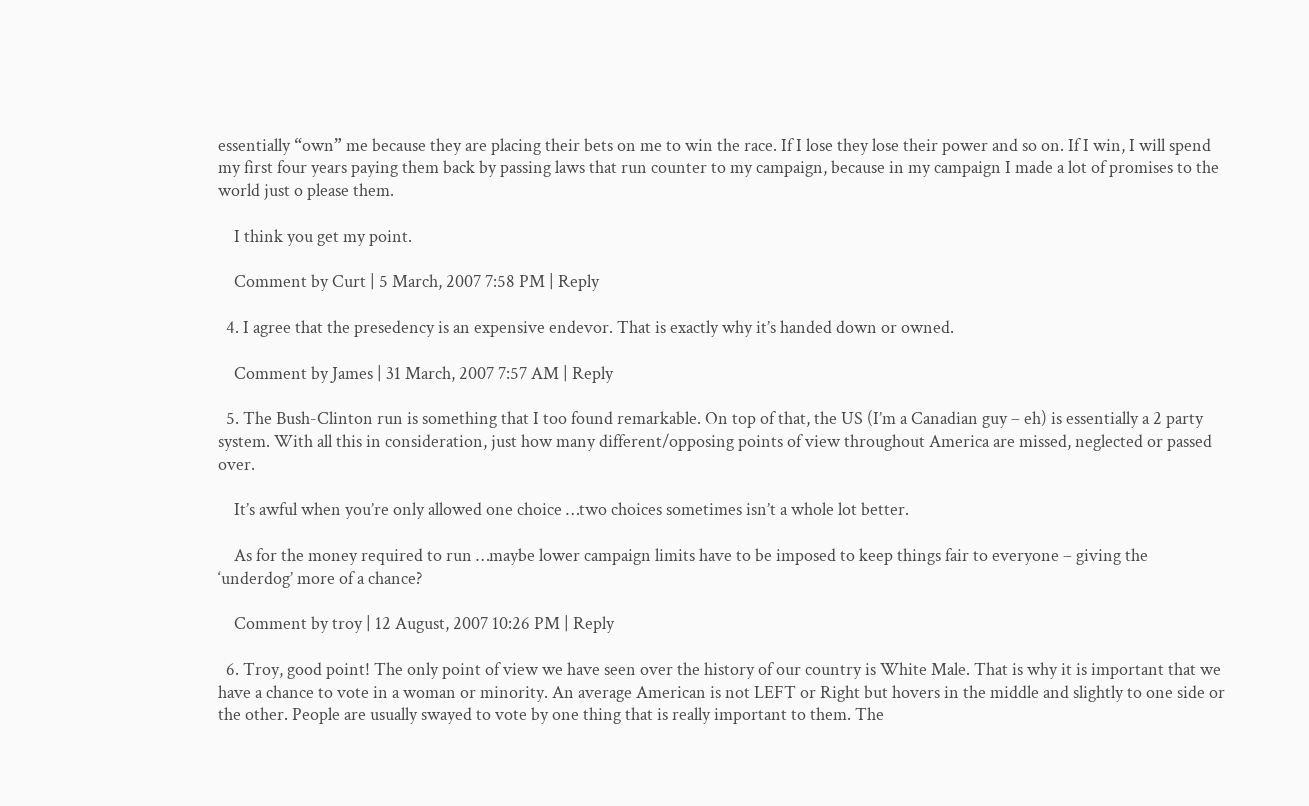essentially “own” me because they are placing their bets on me to win the race. If I lose they lose their power and so on. If I win, I will spend my first four years paying them back by passing laws that run counter to my campaign, because in my campaign I made a lot of promises to the world just o please them.

    I think you get my point.

    Comment by Curt | 5 March, 2007 7:58 PM | Reply

  4. I agree that the presedency is an expensive endevor. That is exactly why it’s handed down or owned.

    Comment by James | 31 March, 2007 7:57 AM | Reply

  5. The Bush-Clinton run is something that I too found remarkable. On top of that, the US (I’m a Canadian guy – eh) is essentially a 2 party system. With all this in consideration, just how many different/opposing points of view throughout America are missed, neglected or passed over.

    It’s awful when you’re only allowed one choice …two choices sometimes isn’t a whole lot better.

    As for the money required to run …maybe lower campaign limits have to be imposed to keep things fair to everyone – giving the ‘underdog’ more of a chance?

    Comment by troy | 12 August, 2007 10:26 PM | Reply

  6. Troy, good point! The only point of view we have seen over the history of our country is White Male. That is why it is important that we have a chance to vote in a woman or minority. An average American is not LEFT or Right but hovers in the middle and slightly to one side or the other. People are usually swayed to vote by one thing that is really important to them. The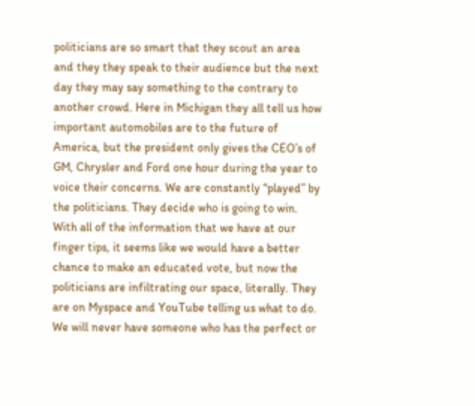politicians are so smart that they scout an area and they they speak to their audience but the next day they may say something to the contrary to another crowd. Here in Michigan they all tell us how important automobiles are to the future of America, but the president only gives the CEO’s of GM, Chrysler and Ford one hour during the year to voice their concerns. We are constantly “played” by the politicians. They decide who is going to win. With all of the information that we have at our finger tips, it seems like we would have a better chance to make an educated vote, but now the politicians are infiltrating our space, literally. They are on Myspace and YouTube telling us what to do. We will never have someone who has the perfect or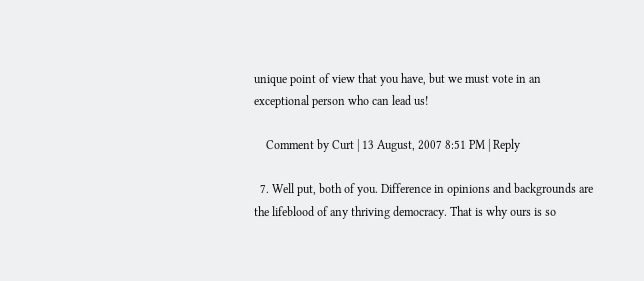unique point of view that you have, but we must vote in an exceptional person who can lead us!

    Comment by Curt | 13 August, 2007 8:51 PM | Reply

  7. Well put, both of you. Difference in opinions and backgrounds are the lifeblood of any thriving democracy. That is why ours is so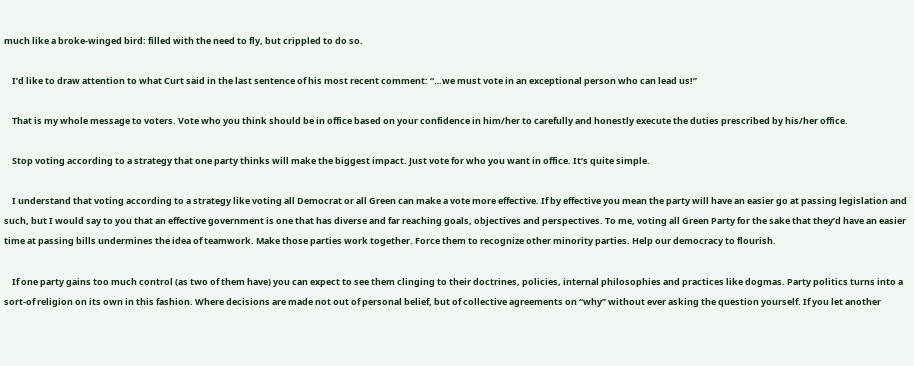much like a broke-winged bird: filled with the need to fly, but crippled to do so.

    I’d like to draw attention to what Curt said in the last sentence of his most recent comment: “…we must vote in an exceptional person who can lead us!”

    That is my whole message to voters. Vote who you think should be in office based on your confidence in him/her to carefully and honestly execute the duties prescribed by his/her office.

    Stop voting according to a strategy that one party thinks will make the biggest impact. Just vote for who you want in office. It’s quite simple.

    I understand that voting according to a strategy like voting all Democrat or all Green can make a vote more effective. If by effective you mean the party will have an easier go at passing legislation and such, but I would say to you that an effective government is one that has diverse and far reaching goals, objectives and perspectives. To me, voting all Green Party for the sake that they’d have an easier time at passing bills undermines the idea of teamwork. Make those parties work together. Force them to recognize other minority parties. Help our democracy to flourish.

    If one party gains too much control (as two of them have) you can expect to see them clinging to their doctrines, policies, internal philosophies and practices like dogmas. Party politics turns into a sort-of religion on its own in this fashion. Where decisions are made not out of personal belief, but of collective agreements on “why” without ever asking the question yourself. If you let another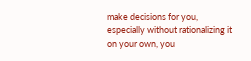make decisions for you, especially without rationalizing it on your own, you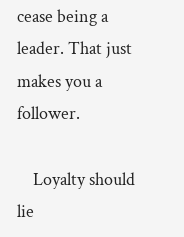cease being a leader. That just makes you a follower.

    Loyalty should lie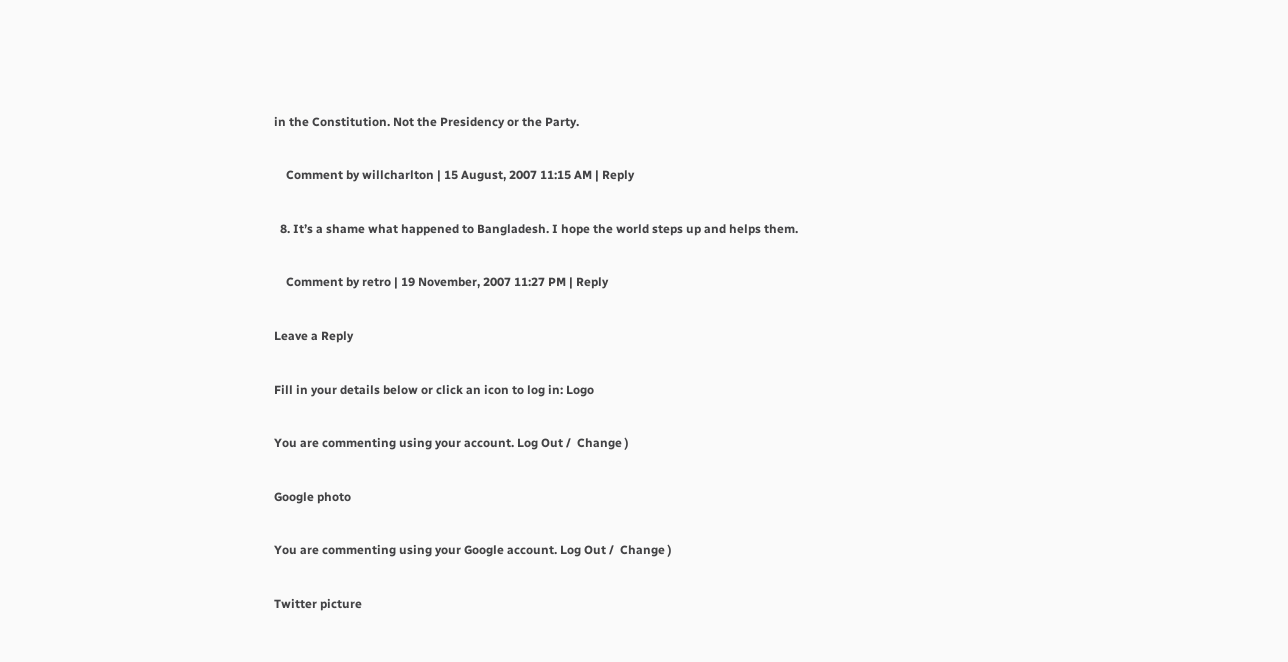in the Constitution. Not the Presidency or the Party.

    Comment by willcharlton | 15 August, 2007 11:15 AM | Reply

  8. It’s a shame what happened to Bangladesh. I hope the world steps up and helps them.

    Comment by retro | 19 November, 2007 11:27 PM | Reply

Leave a Reply

Fill in your details below or click an icon to log in: Logo

You are commenting using your account. Log Out /  Change )

Google photo

You are commenting using your Google account. Log Out /  Change )

Twitter picture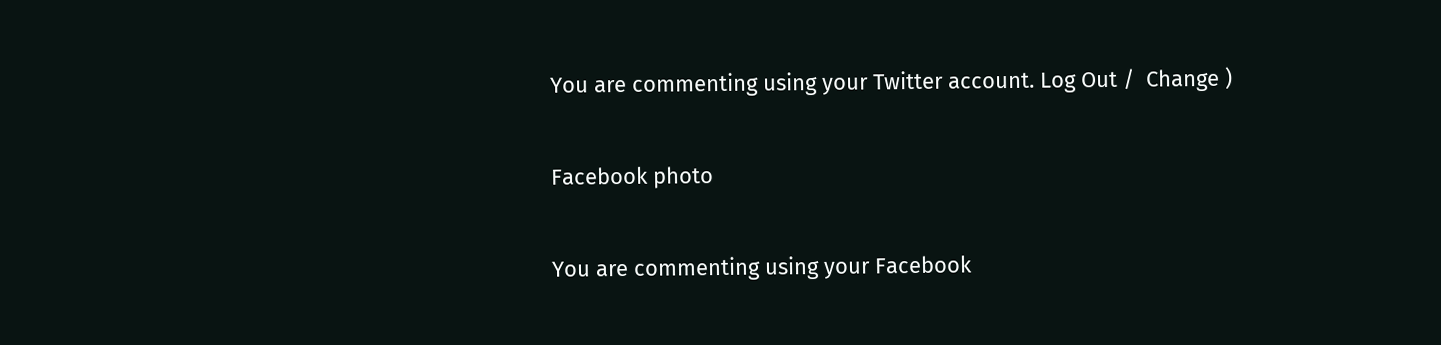You are commenting using your Twitter account. Log Out /  Change )

Facebook photo

You are commenting using your Facebook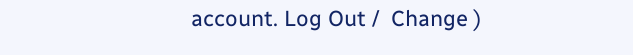account. Log Out /  Change )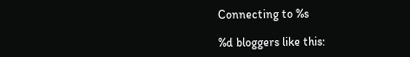Connecting to %s

%d bloggers like this: